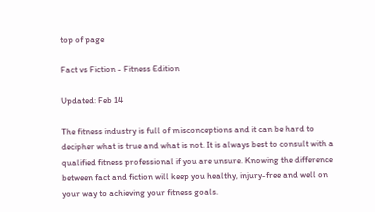top of page

Fact vs Fiction - Fitness Edition

Updated: Feb 14

The fitness industry is full of misconceptions and it can be hard to decipher what is true and what is not. It is always best to consult with a qualified fitness professional if you are unsure. Knowing the difference between fact and fiction will keep you healthy, injury-free and well on your way to achieving your fitness goals.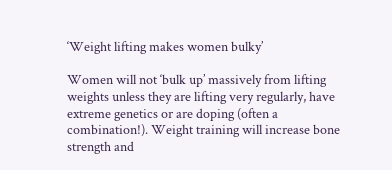‘Weight lifting makes women bulky’

Women will not ‘bulk up’ massively from lifting weights unless they are lifting very regularly, have extreme genetics or are doping (often a combination!). Weight training will increase bone strength and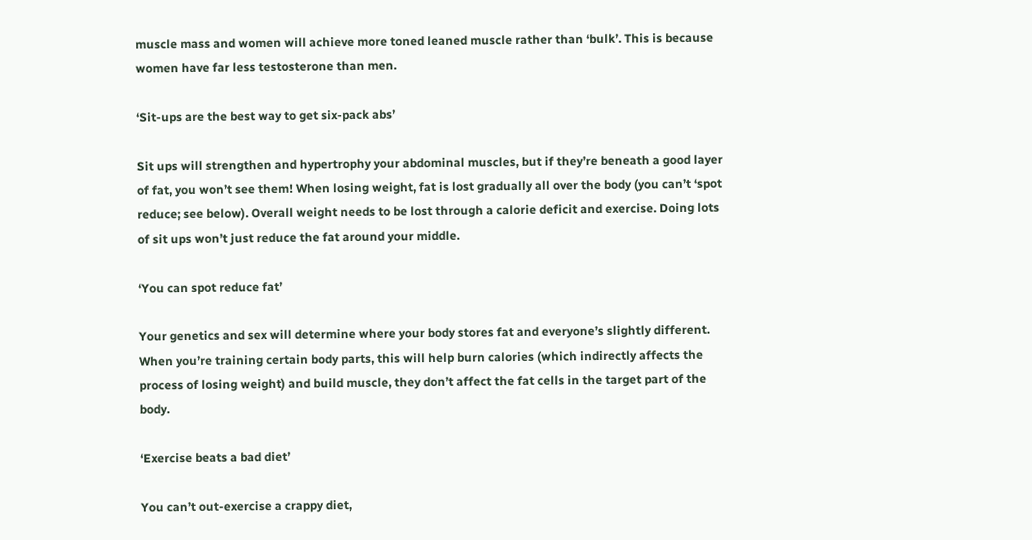muscle mass and women will achieve more toned leaned muscle rather than ‘bulk’. This is because women have far less testosterone than men.

‘Sit-ups are the best way to get six-pack abs’

Sit ups will strengthen and hypertrophy your abdominal muscles, but if they’re beneath a good layer of fat, you won’t see them! When losing weight, fat is lost gradually all over the body (you can’t ‘spot reduce; see below). Overall weight needs to be lost through a calorie deficit and exercise. Doing lots of sit ups won’t just reduce the fat around your middle.

‘You can spot reduce fat’

Your genetics and sex will determine where your body stores fat and everyone’s slightly different. When you’re training certain body parts, this will help burn calories (which indirectly affects the process of losing weight) and build muscle, they don’t affect the fat cells in the target part of the body.

‘Exercise beats a bad diet’

You can’t out-exercise a crappy diet,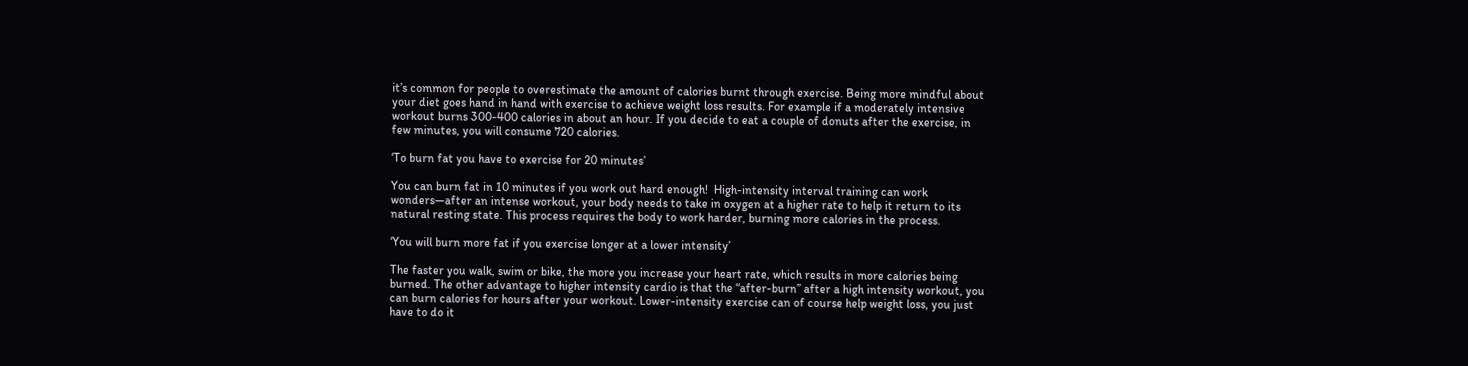it’s common for people to overestimate the amount of calories burnt through exercise. Being more mindful about your diet goes hand in hand with exercise to achieve weight loss results. For example if a moderately intensive workout burns 300-400 calories in about an hour. If you decide to eat a couple of donuts after the exercise, in few minutes, you will consume 720 calories.

‘To burn fat you have to exercise for 20 minutes’

You can burn fat in 10 minutes if you work out hard enough!  High-intensity interval training can work wonders—after an intense workout, your body needs to take in oxygen at a higher rate to help it return to its natural resting state. This process requires the body to work harder, burning more calories in the process.

‘You will burn more fat if you exercise longer at a lower intensity’

The faster you walk, swim or bike, the more you increase your heart rate, which results in more calories being burned. The other advantage to higher intensity cardio is that the “after-burn’’ after a high intensity workout, you can burn calories for hours after your workout. Lower-intensity exercise can of course help weight loss, you just have to do it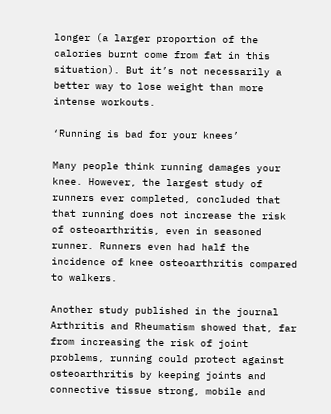longer (a larger proportion of the calories burnt come from fat in this situation). But it’s not necessarily a better way to lose weight than more intense workouts.

‘Running is bad for your knees’

Many people think running damages your knee. However, the largest study of runners ever completed, concluded that that running does not increase the risk of osteoarthritis, even in seasoned runner. Runners even had half the incidence of knee osteoarthritis compared to walkers.

Another study published in the journal Arthritis and Rheumatism showed that, far from increasing the risk of joint problems, running could protect against osteoarthritis by keeping joints and connective tissue strong, mobile and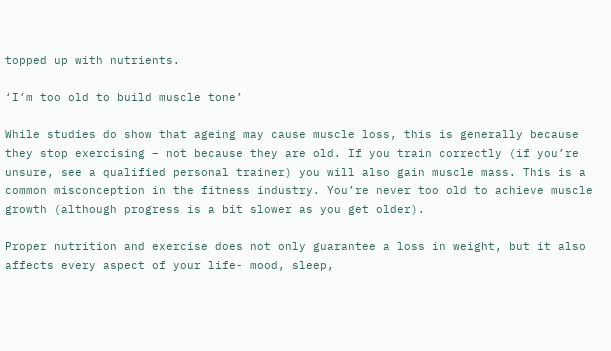topped up with nutrients.

‘I’m too old to build muscle tone’

While studies do show that ageing may cause muscle loss, this is generally because they stop exercising – not because they are old. If you train correctly (if you’re unsure, see a qualified personal trainer) you will also gain muscle mass. This is a common misconception in the fitness industry. You’re never too old to achieve muscle growth (although progress is a bit slower as you get older).

Proper nutrition and exercise does not only guarantee a loss in weight, but it also affects every aspect of your life- mood, sleep,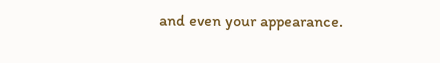and even your appearance.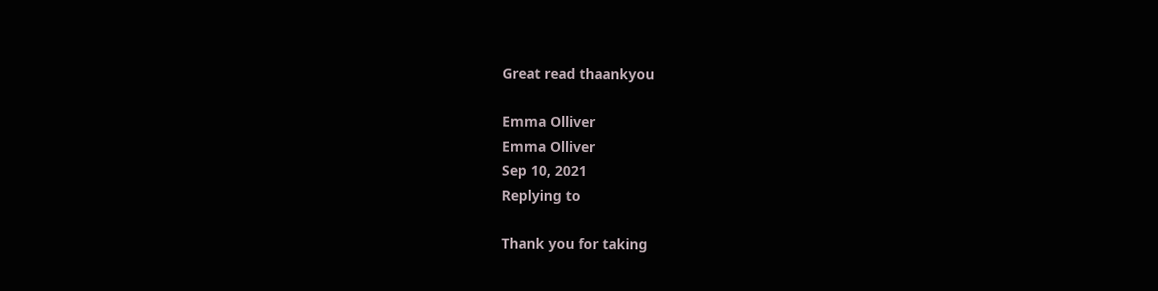Great read thaankyou

Emma Olliver
Emma Olliver
Sep 10, 2021
Replying to

Thank you for taking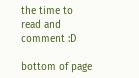the time to read and comment :D

bottom of page